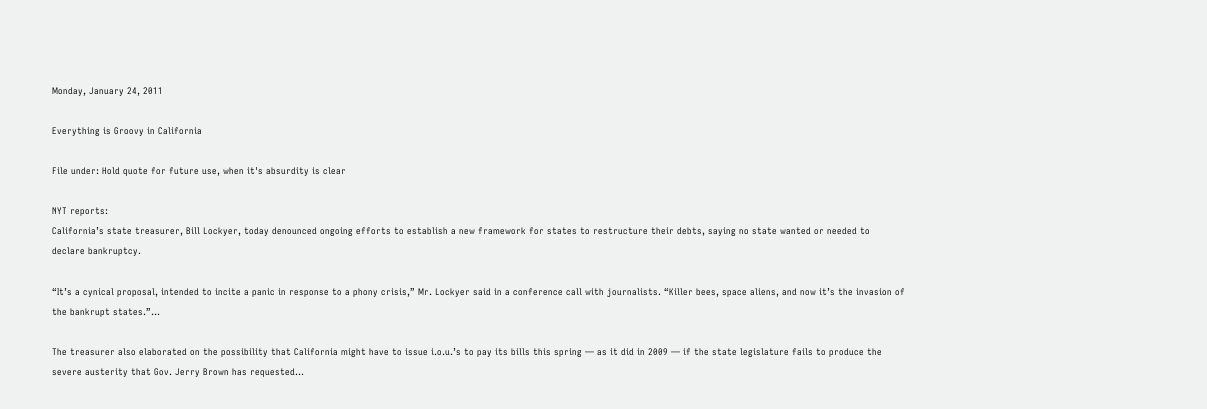Monday, January 24, 2011

Everything is Groovy in California

File under: Hold quote for future use, when it's absurdity is clear

NYT reports:
California’s state treasurer, Bill Lockyer, today denounced ongoing efforts to establish a new framework for states to restructure their debts, saying no state wanted or needed to declare bankruptcy.

“It’s a cynical proposal, intended to incite a panic in response to a phony crisis,” Mr. Lockyer said in a conference call with journalists. “Killer bees, space aliens, and now it’s the invasion of the bankrupt states.”...

The treasurer also elaborated on the possibility that California might have to issue i.o.u.’s to pay its bills this spring — as it did in 2009 — if the state legislature fails to produce the severe austerity that Gov. Jerry Brown has requested...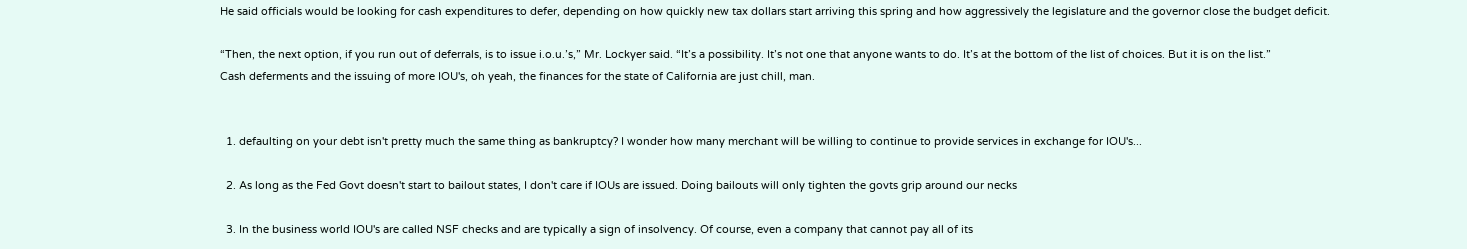He said officials would be looking for cash expenditures to defer, depending on how quickly new tax dollars start arriving this spring and how aggressively the legislature and the governor close the budget deficit.

“Then, the next option, if you run out of deferrals, is to issue i.o.u.’s,” Mr. Lockyer said. “It’s a possibility. It’s not one that anyone wants to do. It’s at the bottom of the list of choices. But it is on the list.”
Cash deferments and the issuing of more IOU's, oh yeah, the finances for the state of California are just chill, man.


  1. defaulting on your debt isn't pretty much the same thing as bankruptcy? I wonder how many merchant will be willing to continue to provide services in exchange for IOU's...

  2. As long as the Fed Govt doesn't start to bailout states, I don't care if IOUs are issued. Doing bailouts will only tighten the govts grip around our necks

  3. In the business world IOU's are called NSF checks and are typically a sign of insolvency. Of course, even a company that cannot pay all of its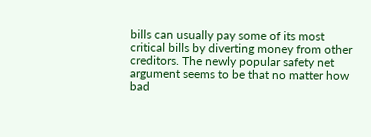bills can usually pay some of its most critical bills by diverting money from other creditors. The newly popular safety net argument seems to be that no matter how bad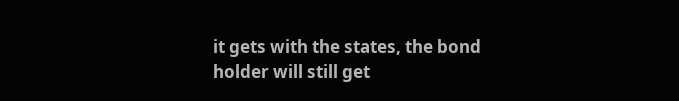it gets with the states, the bond holder will still get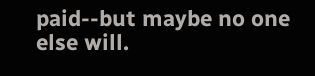paid--but maybe no one else will.